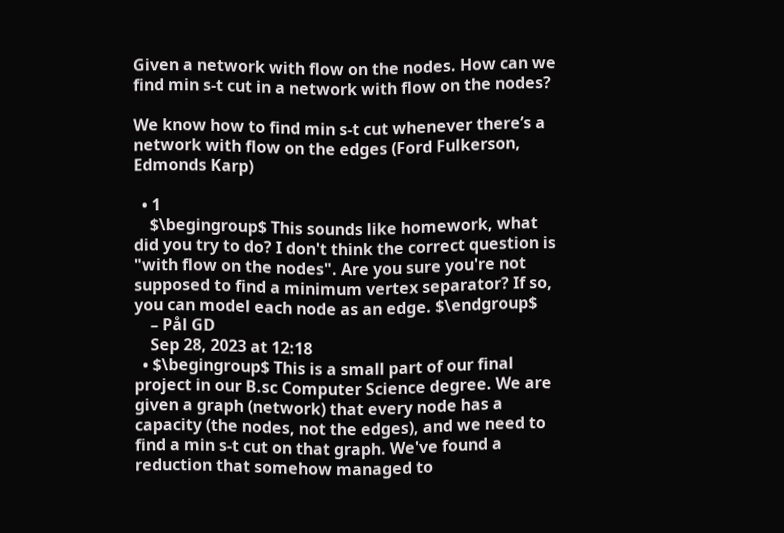Given a network with flow on the nodes. How can we find min s-t cut in a network with flow on the nodes?

We know how to find min s-t cut whenever there’s a network with flow on the edges (Ford Fulkerson, Edmonds Karp)

  • 1
    $\begingroup$ This sounds like homework, what did you try to do? I don't think the correct question is "with flow on the nodes". Are you sure you're not supposed to find a minimum vertex separator? If so, you can model each node as an edge. $\endgroup$
    – Pål GD
    Sep 28, 2023 at 12:18
  • $\begingroup$ This is a small part of our final project in our B.sc Computer Science degree. We are given a graph (network) that every node has a capacity (the nodes, not the edges), and we need to find a min s-t cut on that graph. We've found a reduction that somehow managed to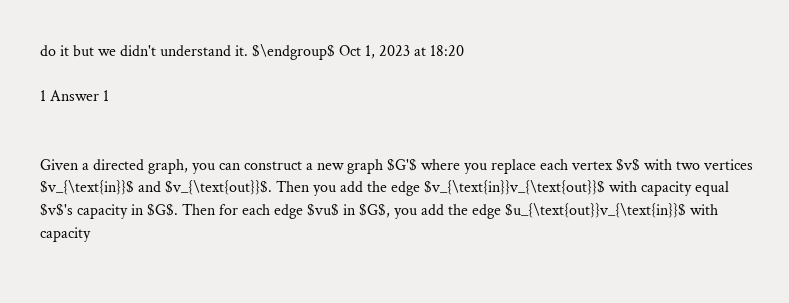do it but we didn't understand it. $\endgroup$ Oct 1, 2023 at 18:20

1 Answer 1


Given a directed graph, you can construct a new graph $G'$ where you replace each vertex $v$ with two vertices $v_{\text{in}}$ and $v_{\text{out}}$. Then you add the edge $v_{\text{in}}v_{\text{out}}$ with capacity equal $v$'s capacity in $G$. Then for each edge $vu$ in $G$, you add the edge $u_{\text{out}}v_{\text{in}}$ with capacity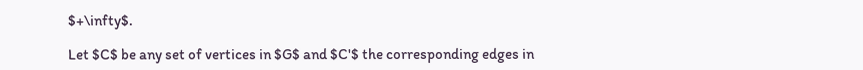$+\infty$.

Let $C$ be any set of vertices in $G$ and $C'$ the corresponding edges in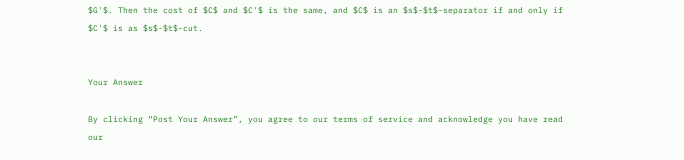$G'$. Then the cost of $C$ and $C'$ is the same, and $C$ is an $s$-$t$-separator if and only if $C'$ is as $s$-$t$-cut.


Your Answer

By clicking “Post Your Answer”, you agree to our terms of service and acknowledge you have read our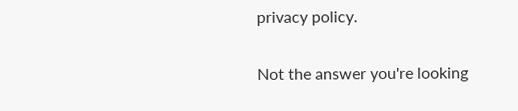privacy policy.

Not the answer you're looking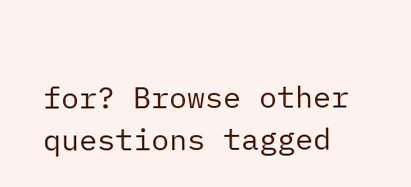for? Browse other questions tagged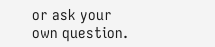or ask your own question.